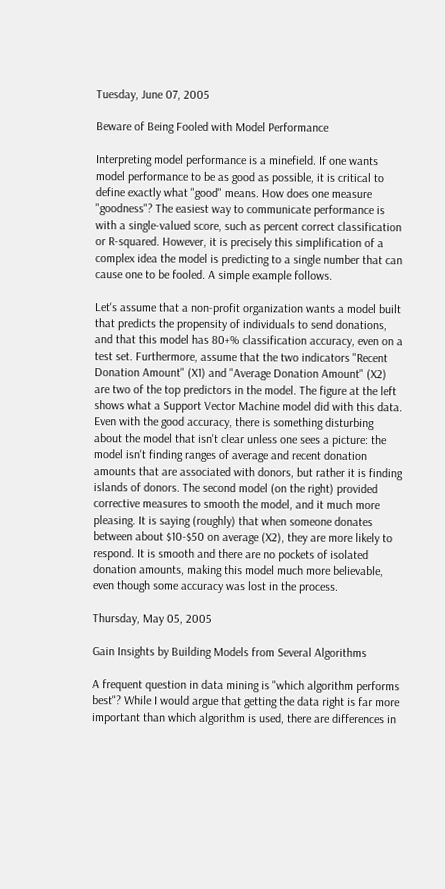Tuesday, June 07, 2005

Beware of Being Fooled with Model Performance

Interpreting model performance is a minefield. If one wants model performance to be as good as possible, it is critical to define exactly what "good" means. How does one measure "goodness"? The easiest way to communicate performance is with a single-valued score, such as percent correct classification or R-squared. However, it is precisely this simplification of a complex idea the model is predicting to a single number that can cause one to be fooled. A simple example follows.

Let's assume that a non-profit organization wants a model built that predicts the propensity of individuals to send donations, and that this model has 80+% classification accuracy, even on a test set. Furthermore, assume that the two indicators "Recent Donation Amount" (X1) and "Average Donation Amount" (X2) are two of the top predictors in the model. The figure at the left shows what a Support Vector Machine model did with this data. Even with the good accuracy, there is something disturbing about the model that isn't clear unless one sees a picture: the model isn't finding ranges of average and recent donation amounts that are associated with donors, but rather it is finding islands of donors. The second model (on the right) provided corrective measures to smooth the model, and it much more pleasing. It is saying (roughly) that when someone donates between about $10-$50 on average (X2), they are more likely to respond. It is smooth and there are no pockets of isolated donation amounts, making this model much more believable, even though some accuracy was lost in the process.

Thursday, May 05, 2005

Gain Insights by Building Models from Several Algorithms

A frequent question in data mining is "which algorithm performs best"? While I would argue that getting the data right is far more important than which algorithm is used, there are differences in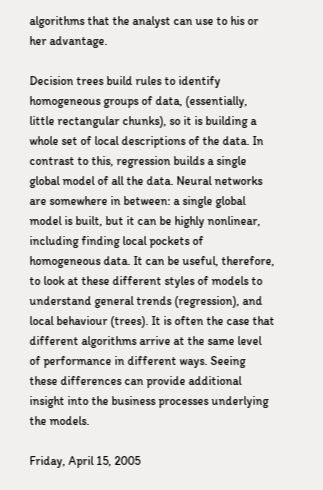algorithms that the analyst can use to his or her advantage.

Decision trees build rules to identify homogeneous groups of data, (essentially, little rectangular chunks), so it is building a whole set of local descriptions of the data. In contrast to this, regression builds a single global model of all the data. Neural networks are somewhere in between: a single global model is built, but it can be highly nonlinear, including finding local pockets of homogeneous data. It can be useful, therefore, to look at these different styles of models to understand general trends (regression), and local behaviour (trees). It is often the case that different algorithms arrive at the same level of performance in different ways. Seeing these differences can provide additional insight into the business processes underlying the models.

Friday, April 15, 2005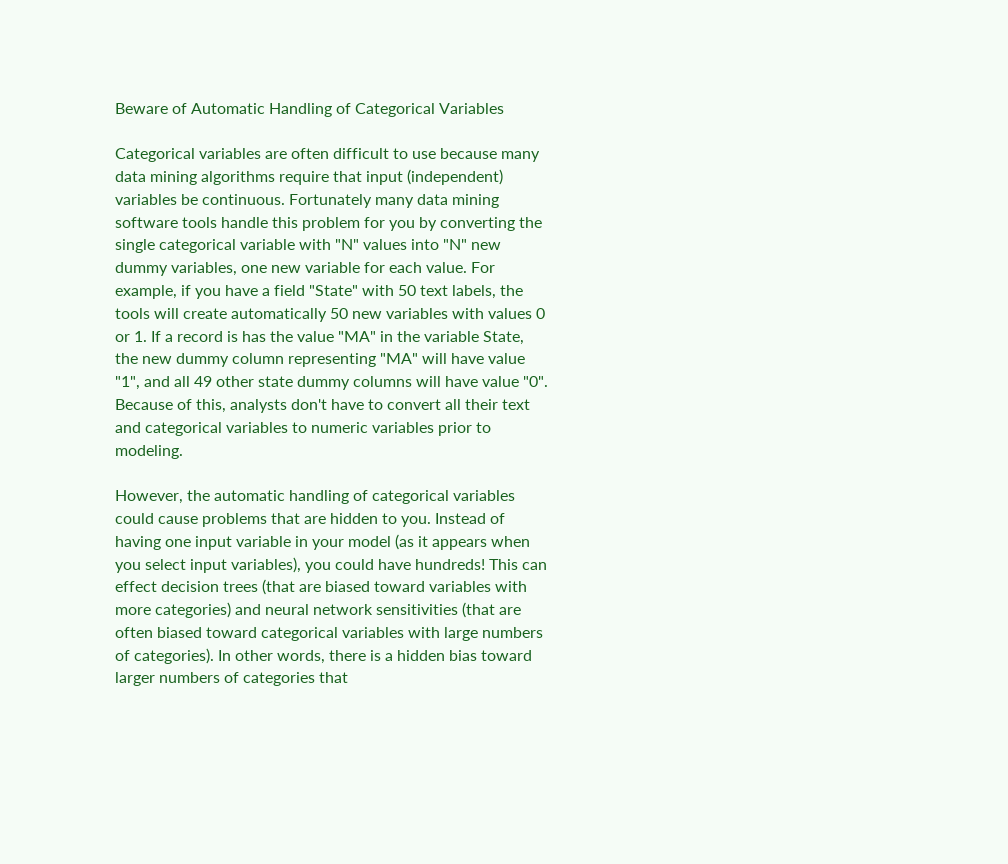Beware of Automatic Handling of Categorical Variables

Categorical variables are often difficult to use because many data mining algorithms require that input (independent) variables be continuous. Fortunately many data mining software tools handle this problem for you by converting the single categorical variable with "N" values into "N" new dummy variables, one new variable for each value. For example, if you have a field "State" with 50 text labels, the tools will create automatically 50 new variables with values 0 or 1. If a record is has the value "MA" in the variable State, the new dummy column representing "MA" will have value "1", and all 49 other state dummy columns will have value "0". Because of this, analysts don't have to convert all their text and categorical variables to numeric variables prior to modeling.

However, the automatic handling of categorical variables could cause problems that are hidden to you. Instead of having one input variable in your model (as it appears when you select input variables), you could have hundreds! This can effect decision trees (that are biased toward variables with more categories) and neural network sensitivities (that are often biased toward categorical variables with large numbers of categories). In other words, there is a hidden bias toward larger numbers of categories that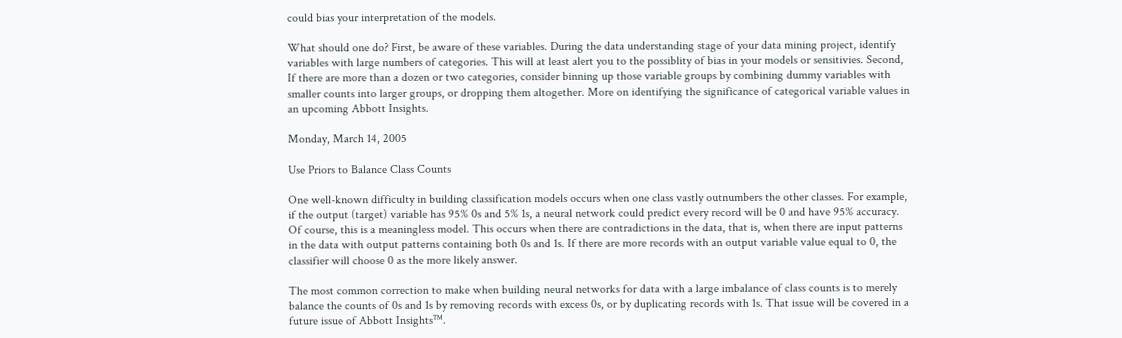could bias your interpretation of the models.

What should one do? First, be aware of these variables. During the data understanding stage of your data mining project, identify variables with large numbers of categories. This will at least alert you to the possiblity of bias in your models or sensitivies. Second, If there are more than a dozen or two categories, consider binning up those variable groups by combining dummy variables with smaller counts into larger groups, or dropping them altogether. More on identifying the significance of categorical variable values in an upcoming Abbott Insights.

Monday, March 14, 2005

Use Priors to Balance Class Counts

One well-known difficulty in building classification models occurs when one class vastly outnumbers the other classes. For example, if the output (target) variable has 95% 0s and 5% 1s, a neural network could predict every record will be 0 and have 95% accuracy. Of course, this is a meaningless model. This occurs when there are contradictions in the data, that is, when there are input patterns in the data with output patterns containing both 0s and 1s. If there are more records with an output variable value equal to 0, the classifier will choose 0 as the more likely answer.

The most common correction to make when building neural networks for data with a large imbalance of class counts is to merely balance the counts of 0s and 1s by removing records with excess 0s, or by duplicating records with 1s. That issue will be covered in a future issue of Abbott Insights™.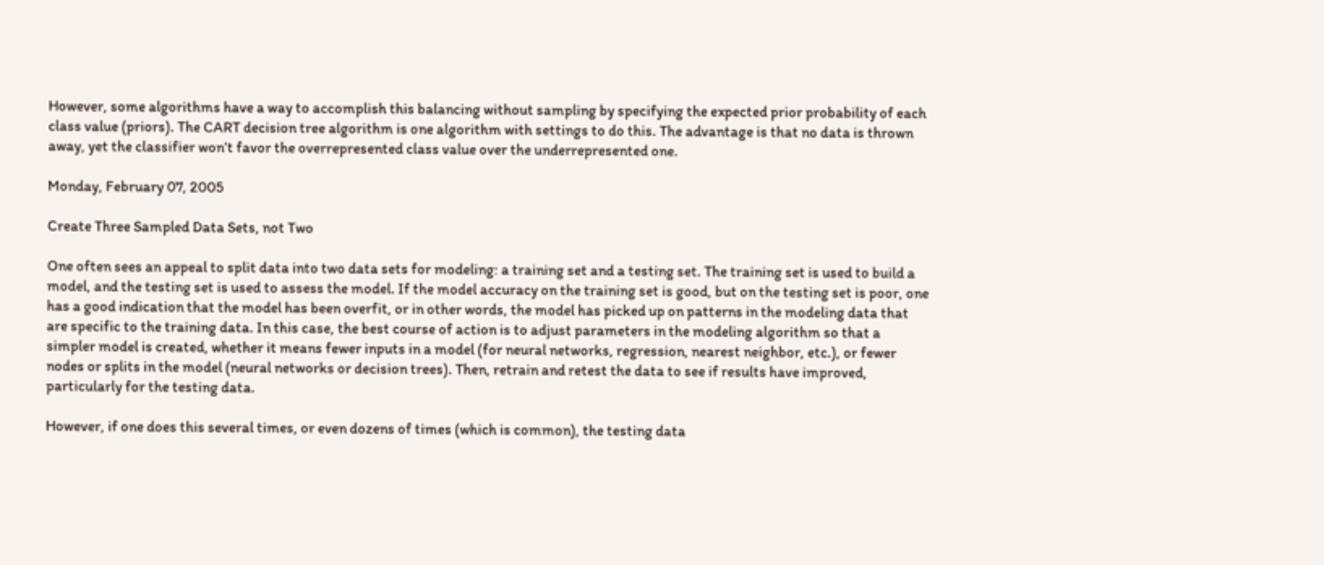However, some algorithms have a way to accomplish this balancing without sampling by specifying the expected prior probability of each class value (priors). The CART decision tree algorithm is one algorithm with settings to do this. The advantage is that no data is thrown away, yet the classifier won’t favor the overrepresented class value over the underrepresented one.

Monday, February 07, 2005

Create Three Sampled Data Sets, not Two

One often sees an appeal to split data into two data sets for modeling: a training set and a testing set. The training set is used to build a model, and the testing set is used to assess the model. If the model accuracy on the training set is good, but on the testing set is poor, one has a good indication that the model has been overfit, or in other words, the model has picked up on patterns in the modeling data that are specific to the training data. In this case, the best course of action is to adjust parameters in the modeling algorithm so that a simpler model is created, whether it means fewer inputs in a model (for neural networks, regression, nearest neighbor, etc.), or fewer nodes or splits in the model (neural networks or decision trees). Then, retrain and retest the data to see if results have improved, particularly for the testing data.

However, if one does this several times, or even dozens of times (which is common), the testing data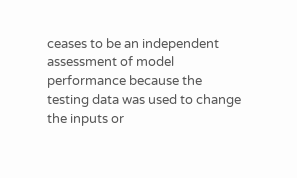ceases to be an independent assessment of model performance because the testing data was used to change the inputs or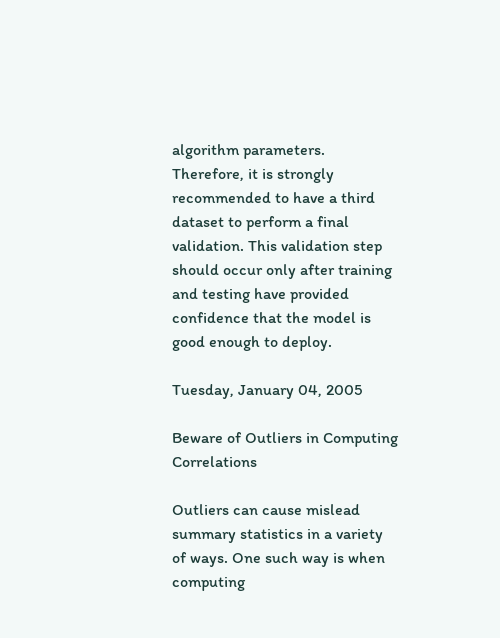algorithm parameters. Therefore, it is strongly recommended to have a third dataset to perform a final validation. This validation step should occur only after training and testing have provided confidence that the model is good enough to deploy.

Tuesday, January 04, 2005

Beware of Outliers in Computing Correlations

Outliers can cause mislead summary statistics in a variety of ways. One such way is when computing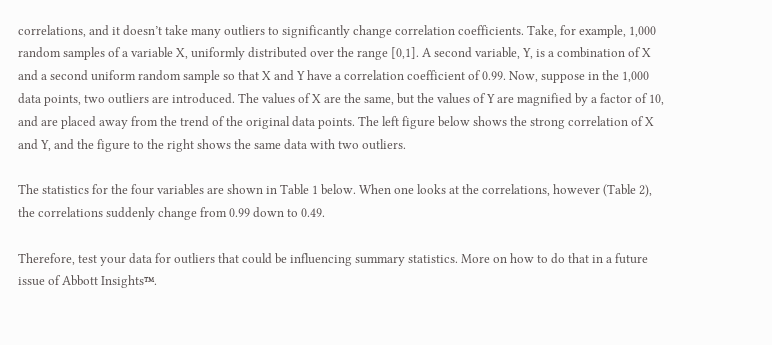correlations, and it doesn’t take many outliers to significantly change correlation coefficients. Take, for example, 1,000 random samples of a variable X, uniformly distributed over the range [0,1]. A second variable, Y, is a combination of X and a second uniform random sample so that X and Y have a correlation coefficient of 0.99. Now, suppose in the 1,000 data points, two outliers are introduced. The values of X are the same, but the values of Y are magnified by a factor of 10, and are placed away from the trend of the original data points. The left figure below shows the strong correlation of X and Y, and the figure to the right shows the same data with two outliers.

The statistics for the four variables are shown in Table 1 below. When one looks at the correlations, however (Table 2), the correlations suddenly change from 0.99 down to 0.49.

Therefore, test your data for outliers that could be influencing summary statistics. More on how to do that in a future issue of Abbott Insights™.